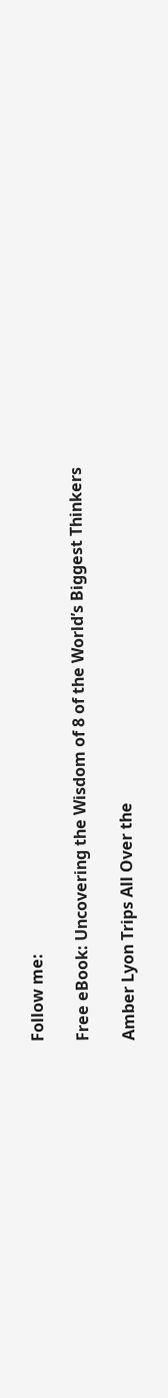Follow me:

Free eBook: Uncovering the Wisdom of 8 of the World’s Biggest Thinkers

Amber Lyon Trips All Over the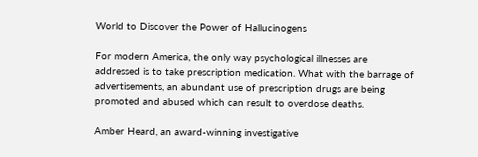World to Discover the Power of Hallucinogens

For modern America, the only way psychological illnesses are addressed is to take prescription medication. What with the barrage of advertisements, an abundant use of prescription drugs are being promoted and abused which can result to overdose deaths.

Amber Heard, an award-winning investigative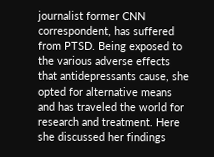journalist former CNN correspondent, has suffered from PTSD. Being exposed to the various adverse effects that antidepressants cause, she opted for alternative means and has traveled the world for research and treatment. Here she discussed her findings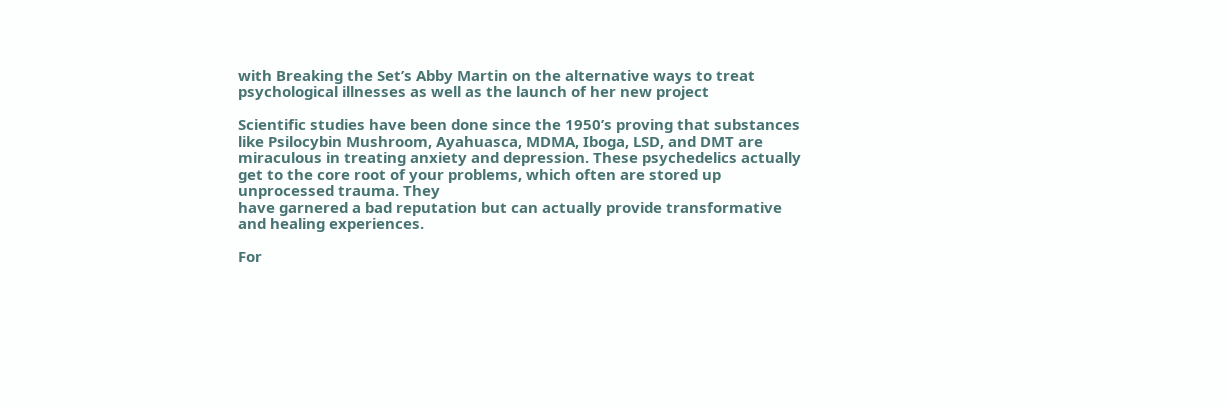with Breaking the Set’s Abby Martin on the alternative ways to treat psychological illnesses as well as the launch of her new project

Scientific studies have been done since the 1950’s proving that substances like Psilocybin Mushroom, Ayahuasca, MDMA, Iboga, LSD, and DMT are miraculous in treating anxiety and depression. These psychedelics actually get to the core root of your problems, which often are stored up unprocessed trauma. They
have garnered a bad reputation but can actually provide transformative and healing experiences.

For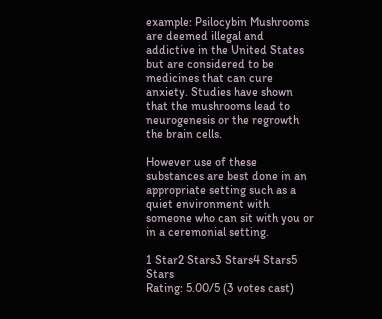example: Psilocybin Mushrooms are deemed illegal and addictive in the United States but are considered to be medicines that can cure anxiety. Studies have shown that the mushrooms lead to neurogenesis or the regrowth the brain cells.

However use of these substances are best done in an appropriate setting such as a quiet environment with someone who can sit with you or in a ceremonial setting.

1 Star2 Stars3 Stars4 Stars5 Stars
Rating: 5.00/5 (3 votes cast)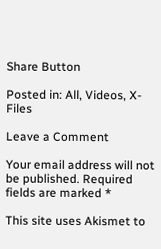Share Button

Posted in: All, Videos, X-Files

Leave a Comment

Your email address will not be published. Required fields are marked *

This site uses Akismet to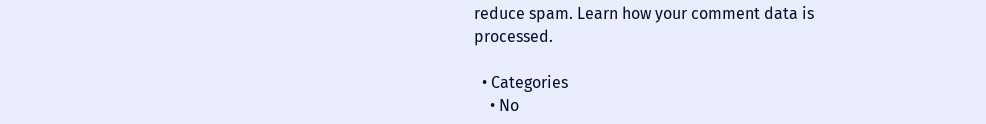reduce spam. Learn how your comment data is processed.

  • Categories
    • No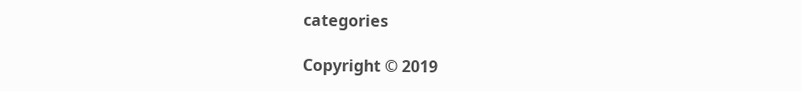categories

Copyright © 2019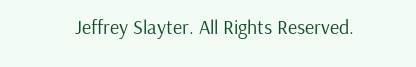Jeffrey Slayter. All Rights Reserved.